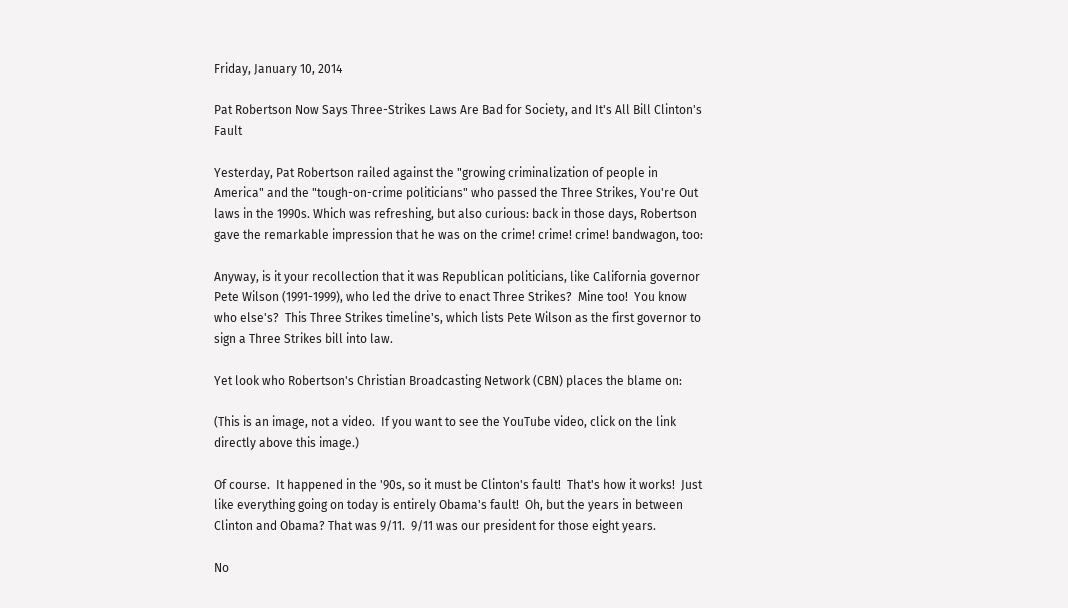Friday, January 10, 2014

Pat Robertson Now Says Three-Strikes Laws Are Bad for Society, and It's All Bill Clinton's Fault

Yesterday, Pat Robertson railed against the "growing criminalization of people in America" and the "tough-on-crime politicians" who passed the Three Strikes, You're Out laws in the 1990s. Which was refreshing, but also curious: back in those days, Robertson gave the remarkable impression that he was on the crime! crime! crime! bandwagon, too:

Anyway, is it your recollection that it was Republican politicians, like California governor Pete Wilson (1991-1999), who led the drive to enact Three Strikes?  Mine too!  You know who else's?  This Three Strikes timeline's, which lists Pete Wilson as the first governor to sign a Three Strikes bill into law.

Yet look who Robertson's Christian Broadcasting Network (CBN) places the blame on:

(This is an image, not a video.  If you want to see the YouTube video, click on the link directly above this image.)

Of course.  It happened in the '90s, so it must be Clinton's fault!  That's how it works!  Just like everything going on today is entirely Obama's fault!  Oh, but the years in between Clinton and Obama? That was 9/11.  9/11 was our president for those eight years.

No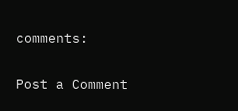comments:

Post a Comment